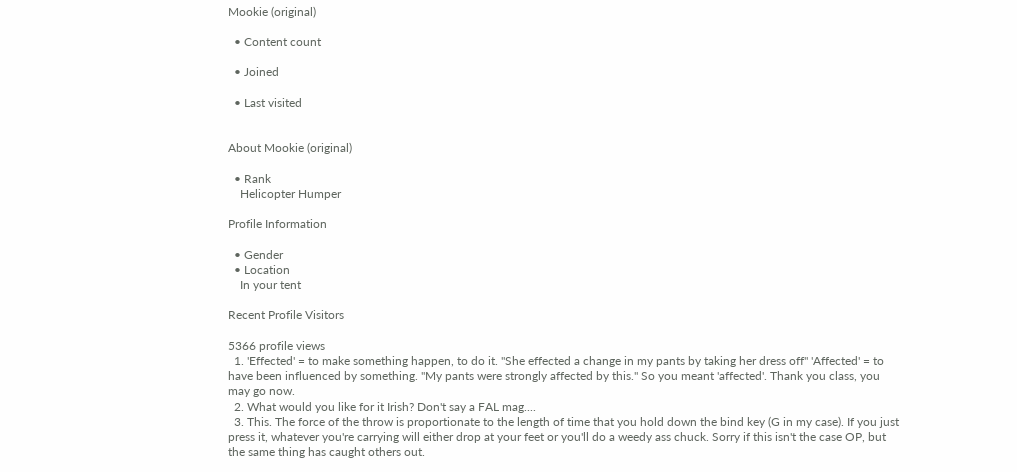Mookie (original)

  • Content count

  • Joined

  • Last visited


About Mookie (original)

  • Rank
    Helicopter Humper

Profile Information

  • Gender
  • Location
    In your tent

Recent Profile Visitors

5366 profile views
  1. 'Effected' = to make something happen, to do it. "She effected a change in my pants by taking her dress off" 'Affected' = to have been influenced by something. "My pants were strongly affected by this." So you meant 'affected'. Thank you class, you may go now.
  2. What would you like for it Irish? Don't say a FAL mag....
  3. This. The force of the throw is proportionate to the length of time that you hold down the bind key (G in my case). If you just press it, whatever you're carrying will either drop at your feet or you'll do a weedy ass chuck. Sorry if this isn't the case OP, but the same thing has caught others out.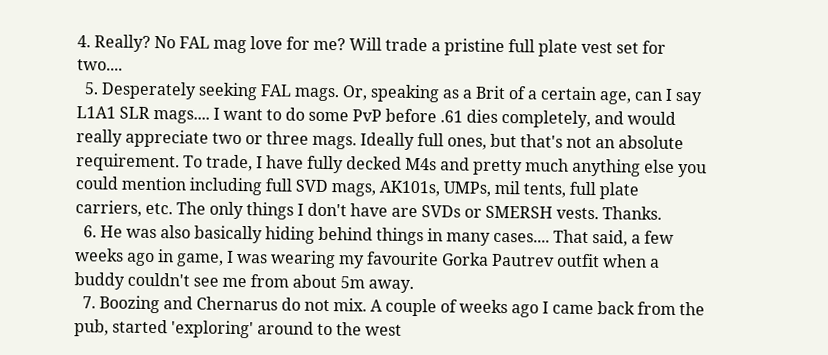4. Really? No FAL mag love for me? Will trade a pristine full plate vest set for two....
  5. Desperately seeking FAL mags. Or, speaking as a Brit of a certain age, can I say L1A1 SLR mags.... I want to do some PvP before .61 dies completely, and would really appreciate two or three mags. Ideally full ones, but that's not an absolute requirement. To trade, I have fully decked M4s and pretty much anything else you could mention including full SVD mags, AK101s, UMPs, mil tents, full plate carriers, etc. The only things I don't have are SVDs or SMERSH vests. Thanks.
  6. He was also basically hiding behind things in many cases.... That said, a few weeks ago in game, I was wearing my favourite Gorka Pautrev outfit when a buddy couldn't see me from about 5m away.
  7. Boozing and Chernarus do not mix. A couple of weeks ago I came back from the pub, started 'exploring' around to the west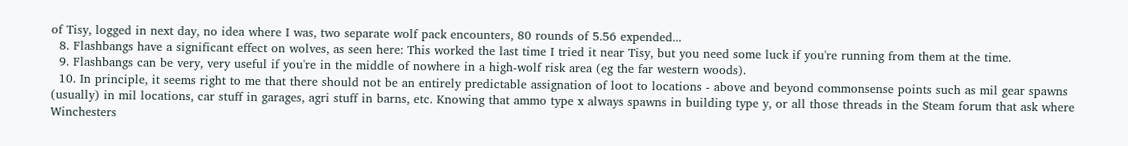of Tisy, logged in next day, no idea where I was, two separate wolf pack encounters, 80 rounds of 5.56 expended...
  8. Flashbangs have a significant effect on wolves, as seen here: This worked the last time I tried it near Tisy, but you need some luck if you're running from them at the time.
  9. Flashbangs can be very, very useful if you're in the middle of nowhere in a high-wolf risk area (eg the far western woods).
  10. In principle, it seems right to me that there should not be an entirely predictable assignation of loot to locations - above and beyond commonsense points such as mil gear spawns (usually) in mil locations, car stuff in garages, agri stuff in barns, etc. Knowing that ammo type x always spawns in building type y, or all those threads in the Steam forum that ask where Winchesters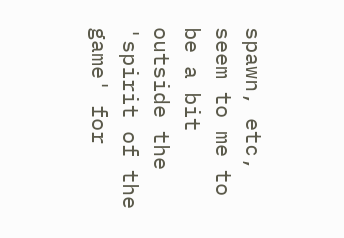spawn, etc, seem to me to be a bit outside the 'spirit of the game' for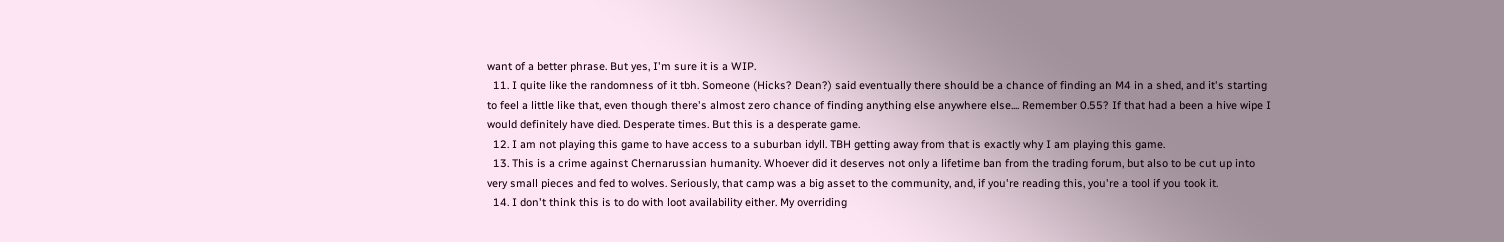want of a better phrase. But yes, I'm sure it is a WIP.
  11. I quite like the randomness of it tbh. Someone (Hicks? Dean?) said eventually there should be a chance of finding an M4 in a shed, and it's starting to feel a little like that, even though there's almost zero chance of finding anything else anywhere else.... Remember 0.55? If that had a been a hive wipe I would definitely have died. Desperate times. But this is a desperate game.
  12. I am not playing this game to have access to a suburban idyll. TBH getting away from that is exactly why I am playing this game.
  13. This is a crime against Chernarussian humanity. Whoever did it deserves not only a lifetime ban from the trading forum, but also to be cut up into very small pieces and fed to wolves. Seriously, that camp was a big asset to the community, and, if you're reading this, you're a tool if you took it.
  14. I don't think this is to do with loot availability either. My overriding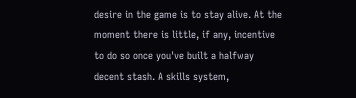desire in the game is to stay alive. At the moment there is little, if any, incentive to do so once you've built a halfway decent stash. A skills system,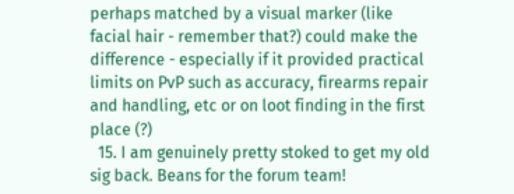perhaps matched by a visual marker (like facial hair - remember that?) could make the difference - especially if it provided practical limits on PvP such as accuracy, firearms repair and handling, etc or on loot finding in the first place (?)
  15. I am genuinely pretty stoked to get my old sig back. Beans for the forum team!